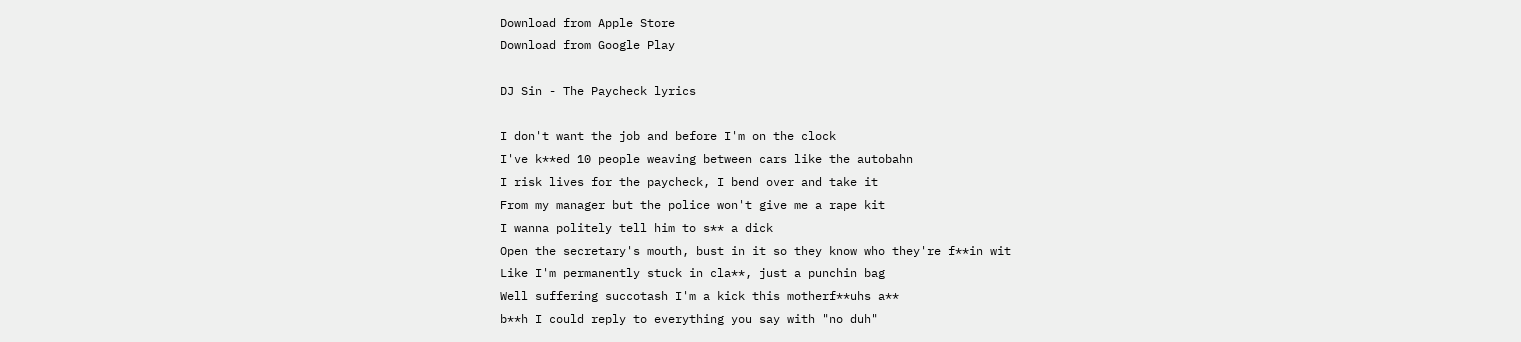Download from Apple Store
Download from Google Play

DJ Sin - The Paycheck lyrics

I don't want the job and before I'm on the clock
I've k**ed 10 people weaving between cars like the autobahn
I risk lives for the paycheck, I bend over and take it
From my manager but the police won't give me a rape kit
I wanna politely tell him to s** a dick
Open the secretary's mouth, bust in it so they know who they're f**in wit
Like I'm permanently stuck in cla**, just a punchin bag
Well suffering succotash I'm a kick this motherf**uhs a**
b**h I could reply to everything you say with "no duh"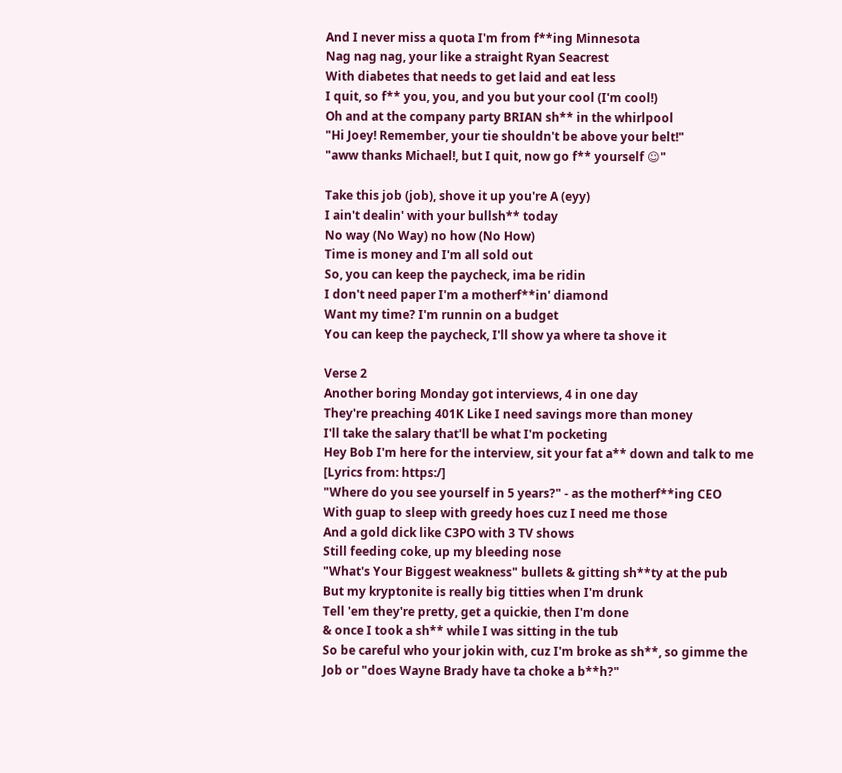And I never miss a quota I'm from f**ing Minnesota
Nag nag nag, your like a straight Ryan Seacrest
With diabetes that needs to get laid and eat less
I quit, so f** you, you, and you but your cool (I'm cool!)
Oh and at the company party BRIAN sh** in the whirlpool
"Hi Joey! Remember, your tie shouldn't be above your belt!"
"aww thanks Michael!, but I quit, now go f** yourself ☺"

Take this job (job), shove it up you're A (eyy)
I ain't dealin' with your bullsh** today
No way (No Way) no how (No How)
Time is money and I'm all sold out
So, you can keep the paycheck, ima be ridin
I don't need paper I'm a motherf**in' diamond
Want my time? I'm runnin on a budget
You can keep the paycheck, I'll show ya where ta shove it

Verse 2
Another boring Monday got interviews, 4 in one day
They're preaching 401K Like I need savings more than money
I'll take the salary that'll be what I'm pocketing
Hey Bob I'm here for the interview, sit your fat a** down and talk to me
[Lyrics from: https:/]
"Where do you see yourself in 5 years?" - as the motherf**ing CEO
With guap to sleep with greedy hoes cuz I need me those
And a gold dick like C3PO with 3 TV shows
Still feeding coke, up my bleeding nose
"What's Your Biggest weakness" bullets & gitting sh**ty at the pub
But my kryptonite is really big titties when I'm drunk
Tell 'em they're pretty, get a quickie, then I'm done
& once I took a sh** while I was sitting in the tub
So be careful who your jokin with, cuz I'm broke as sh**, so gimme the
Job or "does Wayne Brady have ta choke a b**h?"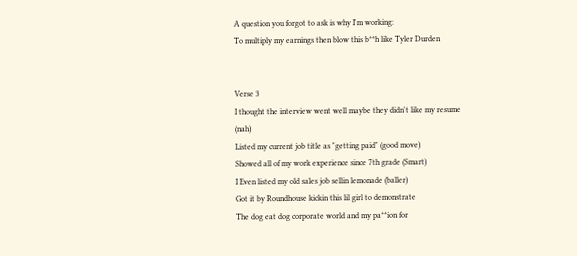A question you forgot to ask is why I'm working:
To multiply my earnings then blow this b**h like Tyler Durden


Verse 3
I thought the interview went well maybe they didn't like my resume (nah)
Listed my current job title as "getting paid" (good move)
Showed all of my work experience since 7th grade (Smart)
I Even listed my old sales job sellin lemonade (baller)
Got it by Roundhouse kickin this lil girl to demonstrate
The dog eat dog corporate world and my pa**ion for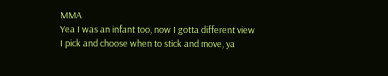MMA
Yea I was an infant too, now I gotta different view
I pick and choose when to stick and move, ya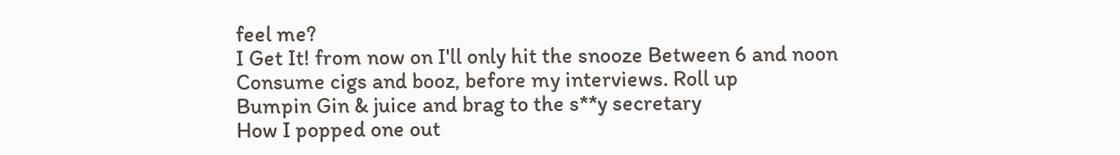feel me?
I Get It! from now on I'll only hit the snooze Between 6 and noon
Consume cigs and booz, before my interviews. Roll up
Bumpin Gin & juice and brag to the s**y secretary
How I popped one out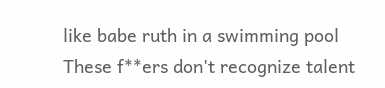like babe ruth in a swimming pool
These f**ers don't recognize talent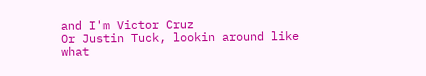and I'm Victor Cruz
Or Justin Tuck, lookin around like what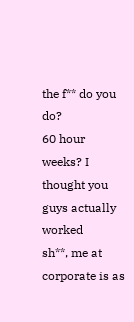the f** do you do?
60 hour weeks? I thought you guys actually worked
sh**, me at corporate is as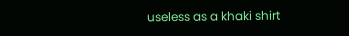useless as a khaki shirt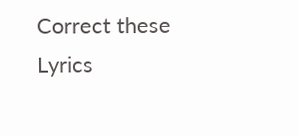Correct these Lyrics